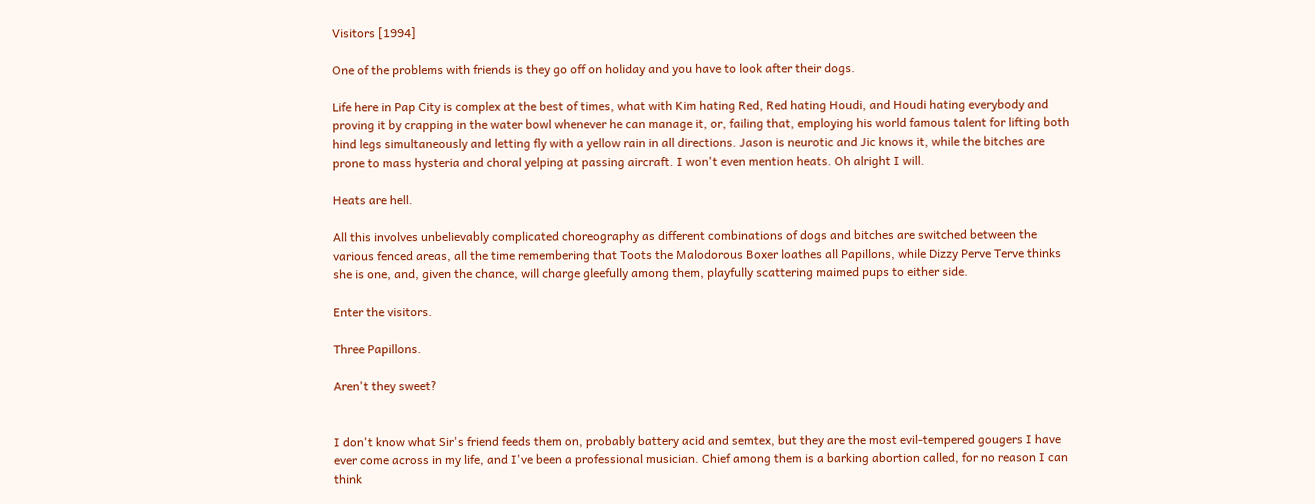Visitors [1994]

One of the problems with friends is they go off on holiday and you have to look after their dogs.

Life here in Pap City is complex at the best of times, what with Kim hating Red, Red hating Houdi, and Houdi hating everybody and proving it by crapping in the water bowl whenever he can manage it, or, failing that, employing his world famous talent for lifting both hind legs simultaneously and letting fly with a yellow rain in all directions. Jason is neurotic and Jic knows it, while the bitches are prone to mass hysteria and choral yelping at passing aircraft. I won't even mention heats. Oh alright I will.

Heats are hell.

All this involves unbelievably complicated choreography as different combinations of dogs and bitches are switched between the various fenced areas, all the time remembering that Toots the Malodorous Boxer loathes all Papillons, while Dizzy Perve Terve thinks she is one, and, given the chance, will charge gleefully among them, playfully scattering maimed pups to either side.

Enter the visitors.

Three Papillons.

Aren't they sweet?


I don't know what Sir's friend feeds them on, probably battery acid and semtex, but they are the most evil-tempered gougers I have ever come across in my life, and I've been a professional musician. Chief among them is a barking abortion called, for no reason I can think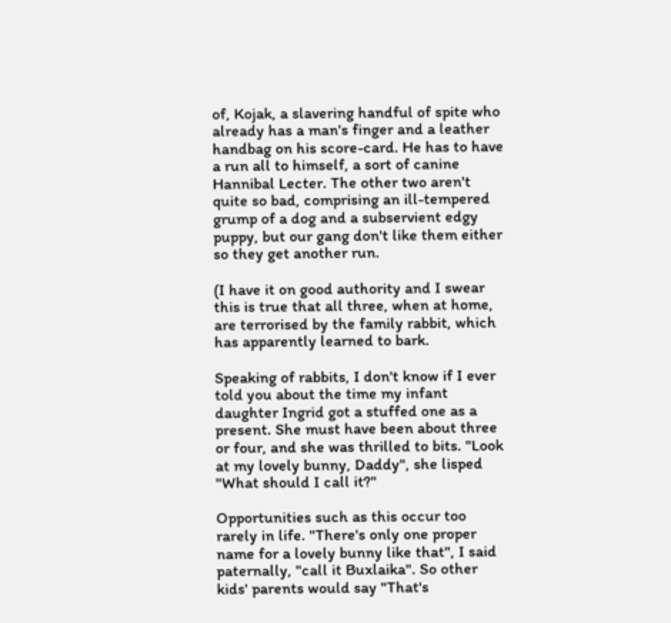of, Kojak, a slavering handful of spite who already has a man's finger and a leather handbag on his score-card. He has to have a run all to himself, a sort of canine Hannibal Lecter. The other two aren't quite so bad, comprising an ill-tempered grump of a dog and a subservient edgy puppy, but our gang don't like them either so they get another run.

(I have it on good authority and I swear this is true that all three, when at home, are terrorised by the family rabbit, which has apparently learned to bark.

Speaking of rabbits, I don't know if I ever told you about the time my infant daughter Ingrid got a stuffed one as a present. She must have been about three or four, and she was thrilled to bits. "Look at my lovely bunny, Daddy", she lisped "What should I call it?"

Opportunities such as this occur too rarely in life. "There's only one proper name for a lovely bunny like that", I said paternally, "call it Buxlaika". So other kids' parents would say "That's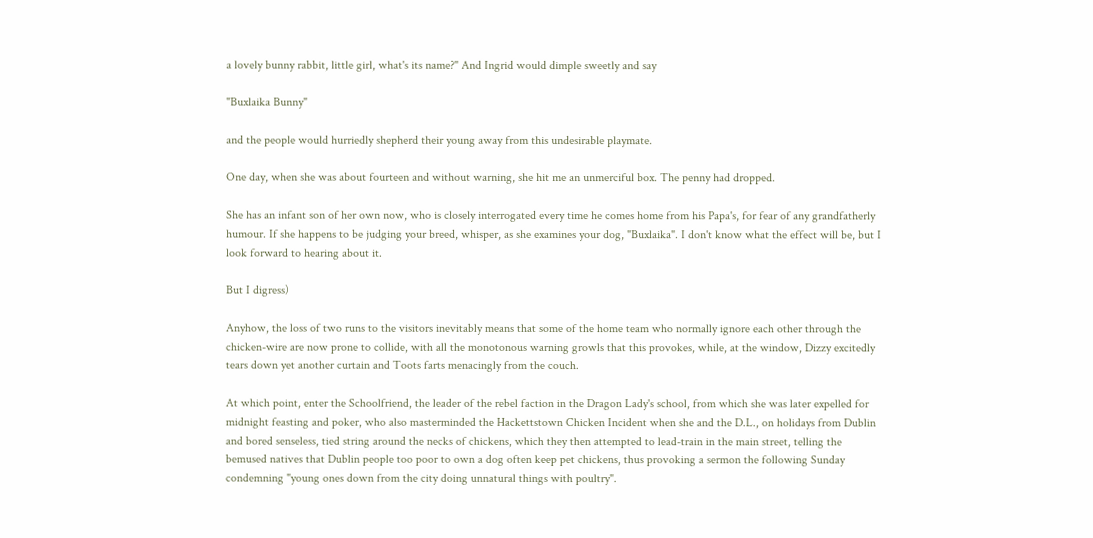a lovely bunny rabbit, little girl, what's its name?" And Ingrid would dimple sweetly and say

"Buxlaika Bunny"

and the people would hurriedly shepherd their young away from this undesirable playmate.

One day, when she was about fourteen and without warning, she hit me an unmerciful box. The penny had dropped.

She has an infant son of her own now, who is closely interrogated every time he comes home from his Papa's, for fear of any grandfatherly humour. If she happens to be judging your breed, whisper, as she examines your dog, "Buxlaika". I don't know what the effect will be, but I look forward to hearing about it.

But I digress)

Anyhow, the loss of two runs to the visitors inevitably means that some of the home team who normally ignore each other through the chicken-wire are now prone to collide, with all the monotonous warning growls that this provokes, while, at the window, Dizzy excitedly tears down yet another curtain and Toots farts menacingly from the couch.

At which point, enter the Schoolfriend, the leader of the rebel faction in the Dragon Lady's school, from which she was later expelled for midnight feasting and poker, who also masterminded the Hackettstown Chicken Incident when she and the D.L., on holidays from Dublin and bored senseless, tied string around the necks of chickens, which they then attempted to lead-train in the main street, telling the bemused natives that Dublin people too poor to own a dog often keep pet chickens, thus provoking a sermon the following Sunday condemning "young ones down from the city doing unnatural things with poultry".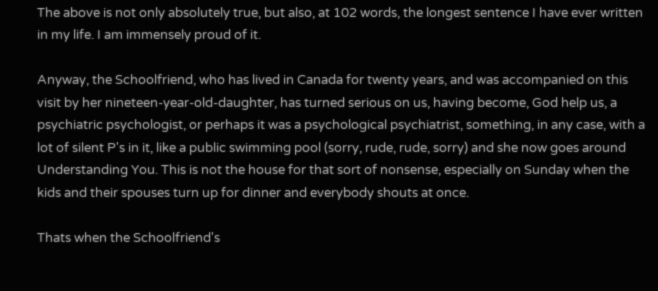The above is not only absolutely true, but also, at 102 words, the longest sentence I have ever written in my life. I am immensely proud of it.

Anyway, the Schoolfriend, who has lived in Canada for twenty years, and was accompanied on this visit by her nineteen-year-old-daughter, has turned serious on us, having become, God help us, a psychiatric psychologist, or perhaps it was a psychological psychiatrist, something, in any case, with a lot of silent P's in it, like a public swimming pool (sorry, rude, rude, sorry) and she now goes around Understanding You. This is not the house for that sort of nonsense, especially on Sunday when the kids and their spouses turn up for dinner and everybody shouts at once.

Thats when the Schoolfriend's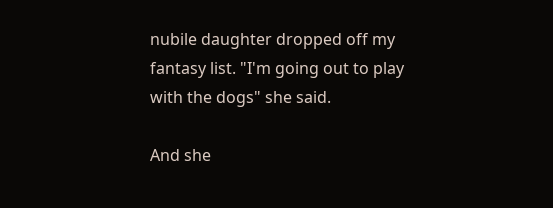nubile daughter dropped off my fantasy list. "I'm going out to play with the dogs" she said.

And she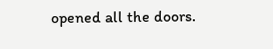opened all the doors.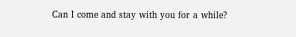Can I come and stay with you for a while?